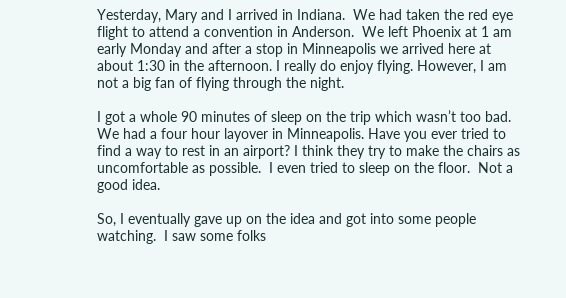Yesterday, Mary and I arrived in Indiana.  We had taken the red eye flight to attend a convention in Anderson.  We left Phoenix at 1 am early Monday and after a stop in Minneapolis we arrived here at about 1:30 in the afternoon. I really do enjoy flying. However, I am not a big fan of flying through the night.

I got a whole 90 minutes of sleep on the trip which wasn’t too bad.  We had a four hour layover in Minneapolis. Have you ever tried to find a way to rest in an airport? I think they try to make the chairs as uncomfortable as possible.  I even tried to sleep on the floor.  Not a good idea.

So, I eventually gave up on the idea and got into some people watching.  I saw some folks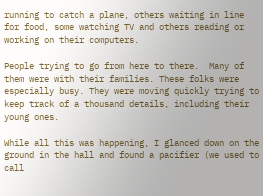running to catch a plane, others waiting in line for food, some watching TV and others reading or working on their computers.

People trying to go from here to there.  Many of them were with their families. These folks were especially busy. They were moving quickly trying to keep track of a thousand details, including their young ones.

While all this was happening, I glanced down on the ground in the hall and found a pacifier (we used to call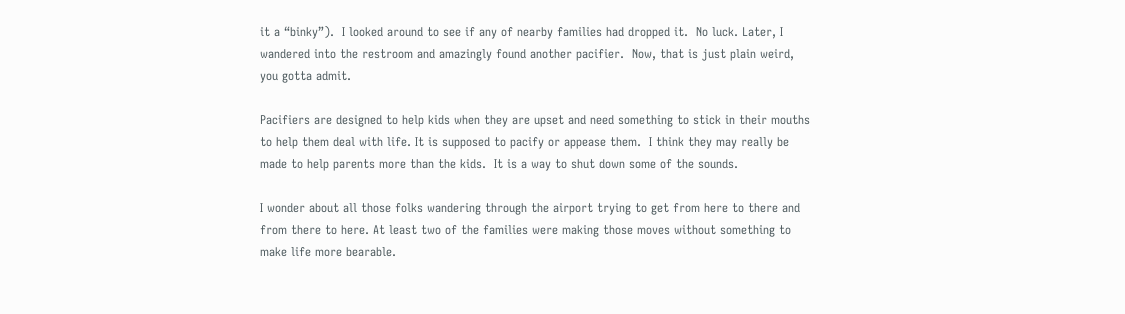it a “binky”).  I looked around to see if any of nearby families had dropped it.  No luck. Later, I wandered into the restroom and amazingly found another pacifier.  Now, that is just plain weird, you gotta admit.

Pacifiers are designed to help kids when they are upset and need something to stick in their mouths to help them deal with life. It is supposed to pacify or appease them.  I think they may really be made to help parents more than the kids.  It is a way to shut down some of the sounds.

I wonder about all those folks wandering through the airport trying to get from here to there and from there to here. At least two of the families were making those moves without something to make life more bearable.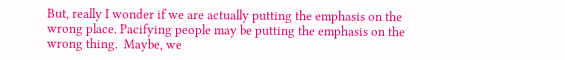But, really I wonder if we are actually putting the emphasis on the wrong place. Pacifying people may be putting the emphasis on the wrong thing.  Maybe, we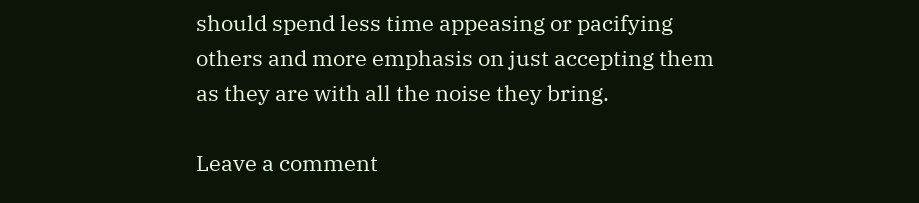should spend less time appeasing or pacifying others and more emphasis on just accepting them as they are with all the noise they bring.

Leave a comment